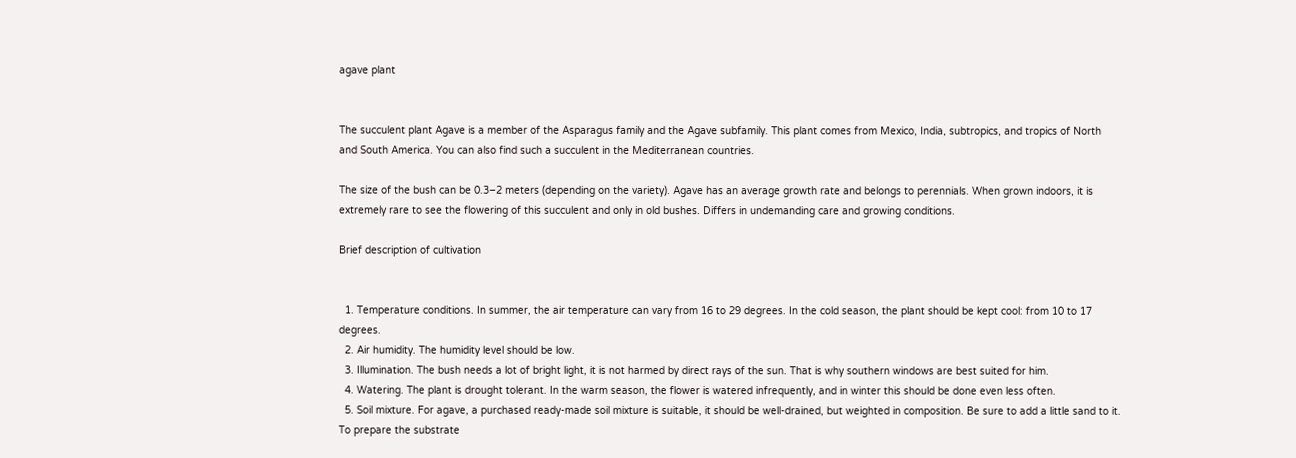agave plant


The succulent plant Agave is a member of the Asparagus family and the Agave subfamily. This plant comes from Mexico, India, subtropics, and tropics of North and South America. You can also find such a succulent in the Mediterranean countries.

The size of the bush can be 0.3–2 meters (depending on the variety). Agave has an average growth rate and belongs to perennials. When grown indoors, it is extremely rare to see the flowering of this succulent and only in old bushes. Differs in undemanding care and growing conditions.

Brief description of cultivation


  1. Temperature conditions. In summer, the air temperature can vary from 16 to 29 degrees. In the cold season, the plant should be kept cool: from 10 to 17 degrees.
  2. Air humidity. The humidity level should be low.
  3. Illumination. The bush needs a lot of bright light, it is not harmed by direct rays of the sun. That is why southern windows are best suited for him.
  4. Watering. The plant is drought tolerant. In the warm season, the flower is watered infrequently, and in winter this should be done even less often.
  5. Soil mixture. For agave, a purchased ready-made soil mixture is suitable, it should be well-drained, but weighted in composition. Be sure to add a little sand to it. To prepare the substrate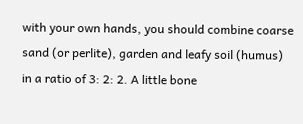with your own hands, you should combine coarse sand (or perlite), garden and leafy soil (humus) in a ratio of 3: 2: 2. A little bone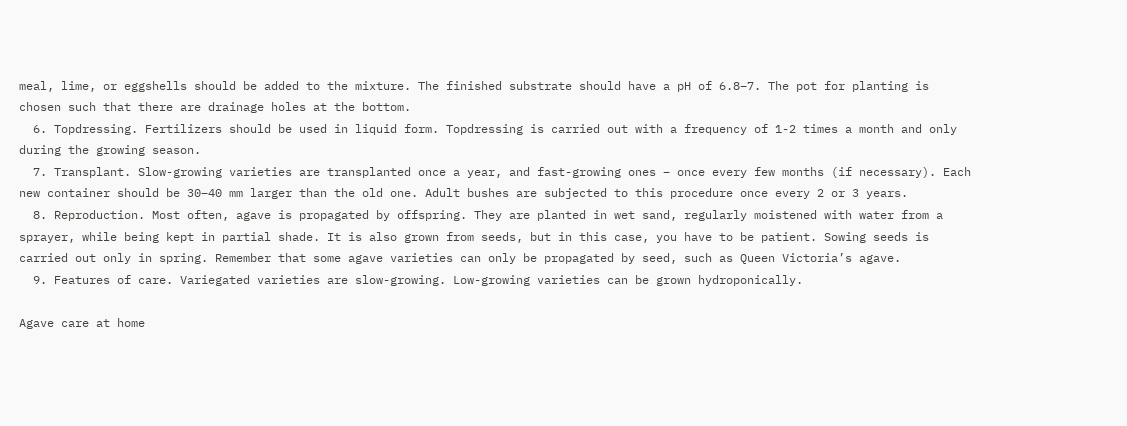meal, lime, or eggshells should be added to the mixture. The finished substrate should have a pH of 6.8–7. The pot for planting is chosen such that there are drainage holes at the bottom.
  6. Topdressing. Fertilizers should be used in liquid form. Topdressing is carried out with a frequency of 1-2 times a month and only during the growing season.
  7. Transplant. Slow-growing varieties are transplanted once a year, and fast-growing ones – once every few months (if necessary). Each new container should be 30–40 mm larger than the old one. Adult bushes are subjected to this procedure once every 2 or 3 years.
  8. Reproduction. Most often, agave is propagated by offspring. They are planted in wet sand, regularly moistened with water from a sprayer, while being kept in partial shade. It is also grown from seeds, but in this case, you have to be patient. Sowing seeds is carried out only in spring. Remember that some agave varieties can only be propagated by seed, such as Queen Victoria’s agave.
  9. Features of care. Variegated varieties are slow-growing. Low-growing varieties can be grown hydroponically.

Agave care at home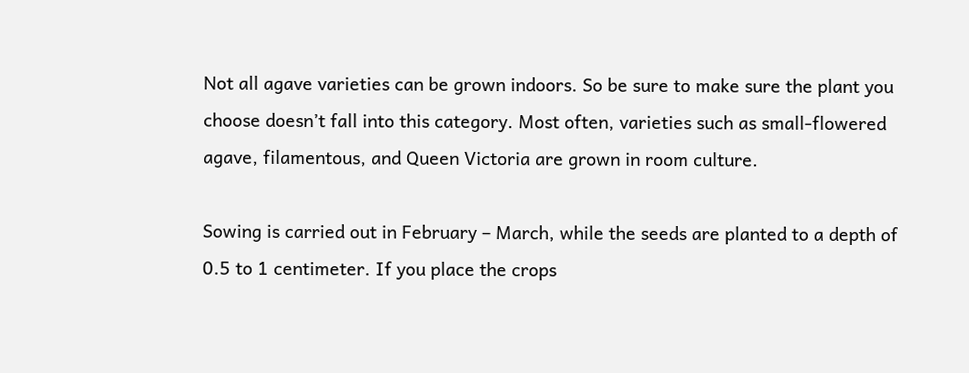Not all agave varieties can be grown indoors. So be sure to make sure the plant you choose doesn’t fall into this category. Most often, varieties such as small-flowered agave, filamentous, and Queen Victoria are grown in room culture.

Sowing is carried out in February – March, while the seeds are planted to a depth of 0.5 to 1 centimeter. If you place the crops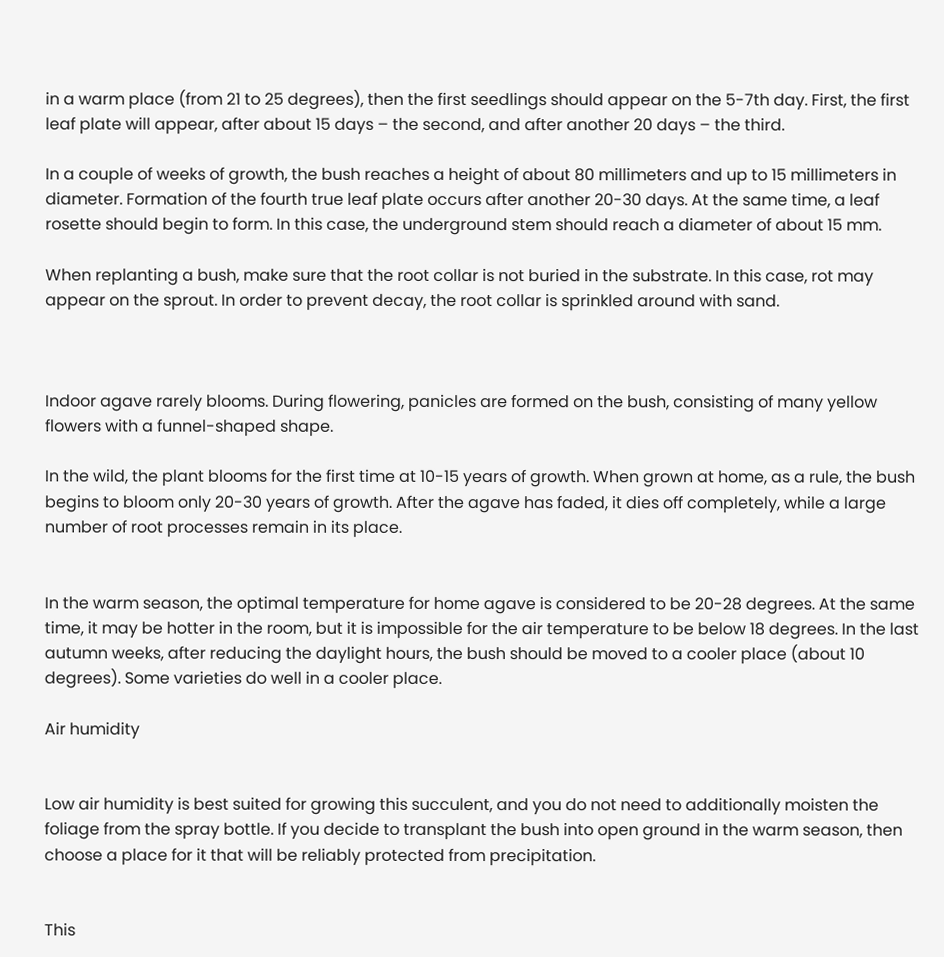in a warm place (from 21 to 25 degrees), then the first seedlings should appear on the 5-7th day. First, the first leaf plate will appear, after about 15 days – the second, and after another 20 days – the third.

In a couple of weeks of growth, the bush reaches a height of about 80 millimeters and up to 15 millimeters in diameter. Formation of the fourth true leaf plate occurs after another 20-30 days. At the same time, a leaf rosette should begin to form. In this case, the underground stem should reach a diameter of about 15 mm.

When replanting a bush, make sure that the root collar is not buried in the substrate. In this case, rot may appear on the sprout. In order to prevent decay, the root collar is sprinkled around with sand.



Indoor agave rarely blooms. During flowering, panicles are formed on the bush, consisting of many yellow flowers with a funnel-shaped shape.

In the wild, the plant blooms for the first time at 10-15 years of growth. When grown at home, as a rule, the bush begins to bloom only 20-30 years of growth. After the agave has faded, it dies off completely, while a large number of root processes remain in its place.


In the warm season, the optimal temperature for home agave is considered to be 20-28 degrees. At the same time, it may be hotter in the room, but it is impossible for the air temperature to be below 18 degrees. In the last autumn weeks, after reducing the daylight hours, the bush should be moved to a cooler place (about 10 degrees). Some varieties do well in a cooler place.

Air humidity


Low air humidity is best suited for growing this succulent, and you do not need to additionally moisten the foliage from the spray bottle. If you decide to transplant the bush into open ground in the warm season, then choose a place for it that will be reliably protected from precipitation.


This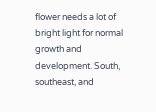flower needs a lot of bright light for normal growth and development. South, southeast, and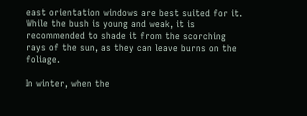east orientation windows are best suited for it. While the bush is young and weak, it is recommended to shade it from the scorching rays of the sun, as they can leave burns on the foliage.

In winter, when the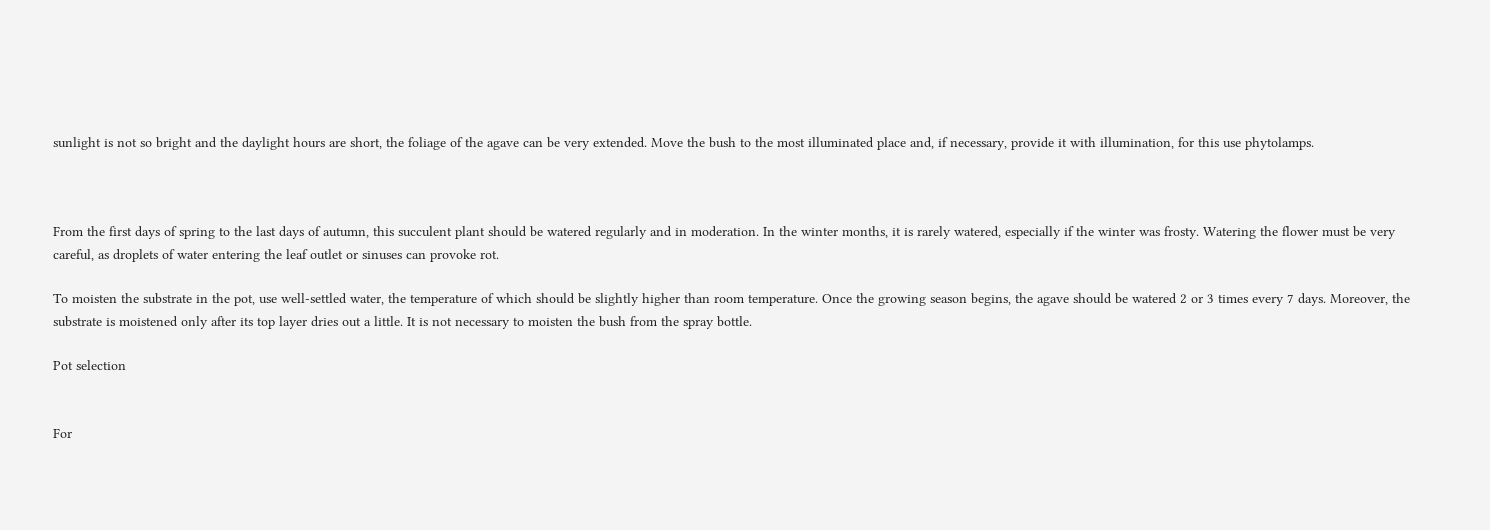sunlight is not so bright and the daylight hours are short, the foliage of the agave can be very extended. Move the bush to the most illuminated place and, if necessary, provide it with illumination, for this use phytolamps.



From the first days of spring to the last days of autumn, this succulent plant should be watered regularly and in moderation. In the winter months, it is rarely watered, especially if the winter was frosty. Watering the flower must be very careful, as droplets of water entering the leaf outlet or sinuses can provoke rot.

To moisten the substrate in the pot, use well-settled water, the temperature of which should be slightly higher than room temperature. Once the growing season begins, the agave should be watered 2 or 3 times every 7 days. Moreover, the substrate is moistened only after its top layer dries out a little. It is not necessary to moisten the bush from the spray bottle.

Pot selection


For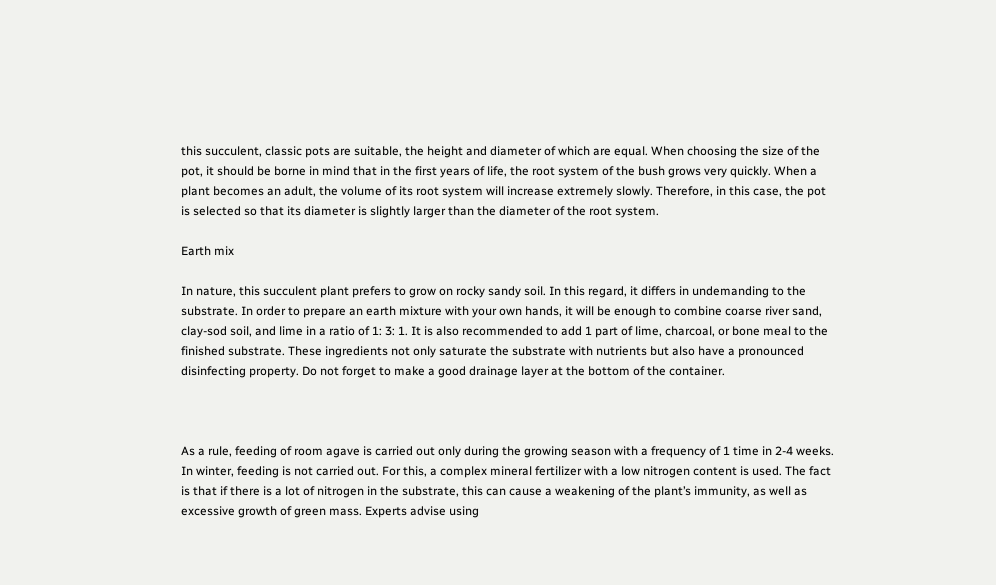this succulent, classic pots are suitable, the height and diameter of which are equal. When choosing the size of the pot, it should be borne in mind that in the first years of life, the root system of the bush grows very quickly. When a plant becomes an adult, the volume of its root system will increase extremely slowly. Therefore, in this case, the pot is selected so that its diameter is slightly larger than the diameter of the root system.

Earth mix

In nature, this succulent plant prefers to grow on rocky sandy soil. In this regard, it differs in undemanding to the substrate. In order to prepare an earth mixture with your own hands, it will be enough to combine coarse river sand, clay-sod soil, and lime in a ratio of 1: 3: 1. It is also recommended to add 1 part of lime, charcoal, or bone meal to the finished substrate. These ingredients not only saturate the substrate with nutrients but also have a pronounced disinfecting property. Do not forget to make a good drainage layer at the bottom of the container.



As a rule, feeding of room agave is carried out only during the growing season with a frequency of 1 time in 2-4 weeks. In winter, feeding is not carried out. For this, a complex mineral fertilizer with a low nitrogen content is used. The fact is that if there is a lot of nitrogen in the substrate, this can cause a weakening of the plant’s immunity, as well as excessive growth of green mass. Experts advise using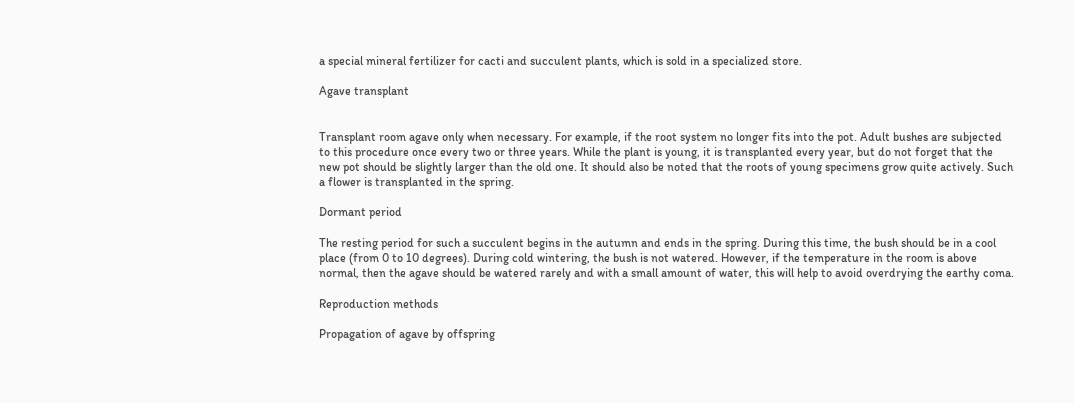a special mineral fertilizer for cacti and succulent plants, which is sold in a specialized store.

Agave transplant


Transplant room agave only when necessary. For example, if the root system no longer fits into the pot. Adult bushes are subjected to this procedure once every two or three years. While the plant is young, it is transplanted every year, but do not forget that the new pot should be slightly larger than the old one. It should also be noted that the roots of young specimens grow quite actively. Such a flower is transplanted in the spring.

Dormant period

The resting period for such a succulent begins in the autumn and ends in the spring. During this time, the bush should be in a cool place (from 0 to 10 degrees). During cold wintering, the bush is not watered. However, if the temperature in the room is above normal, then the agave should be watered rarely and with a small amount of water, this will help to avoid overdrying the earthy coma.

Reproduction methods

Propagation of agave by offspring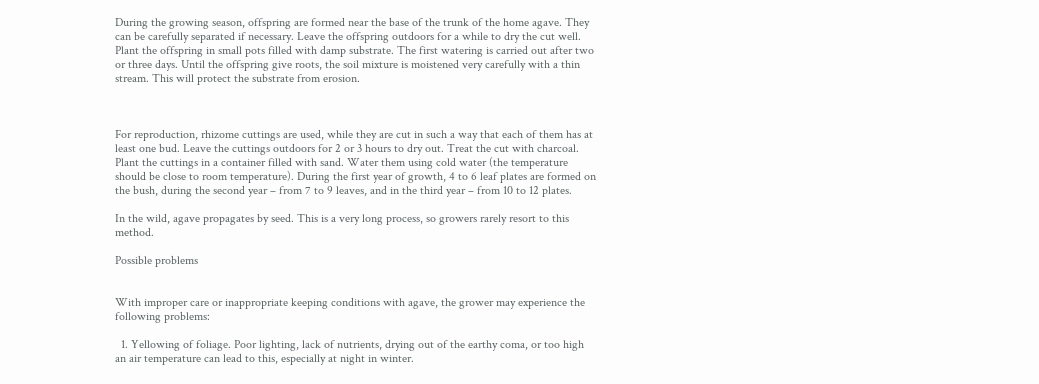During the growing season, offspring are formed near the base of the trunk of the home agave. They can be carefully separated if necessary. Leave the offspring outdoors for a while to dry the cut well. Plant the offspring in small pots filled with damp substrate. The first watering is carried out after two or three days. Until the offspring give roots, the soil mixture is moistened very carefully with a thin stream. This will protect the substrate from erosion.



For reproduction, rhizome cuttings are used, while they are cut in such a way that each of them has at least one bud. Leave the cuttings outdoors for 2 or 3 hours to dry out. Treat the cut with charcoal. Plant the cuttings in a container filled with sand. Water them using cold water (the temperature should be close to room temperature). During the first year of growth, 4 to 6 leaf plates are formed on the bush, during the second year – from 7 to 9 leaves, and in the third year – from 10 to 12 plates.

In the wild, agave propagates by seed. This is a very long process, so growers rarely resort to this method.

Possible problems


With improper care or inappropriate keeping conditions with agave, the grower may experience the following problems:

  1. Yellowing of foliage. Poor lighting, lack of nutrients, drying out of the earthy coma, or too high an air temperature can lead to this, especially at night in winter.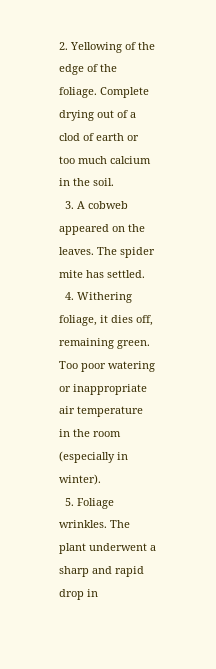2. Yellowing of the edge of the foliage. Complete drying out of a clod of earth or too much calcium in the soil.
  3. A cobweb appeared on the leaves. The spider mite has settled.
  4. Withering foliage, it dies off, remaining green. Too poor watering or inappropriate air temperature in the room (especially in winter).
  5. Foliage wrinkles. The plant underwent a sharp and rapid drop in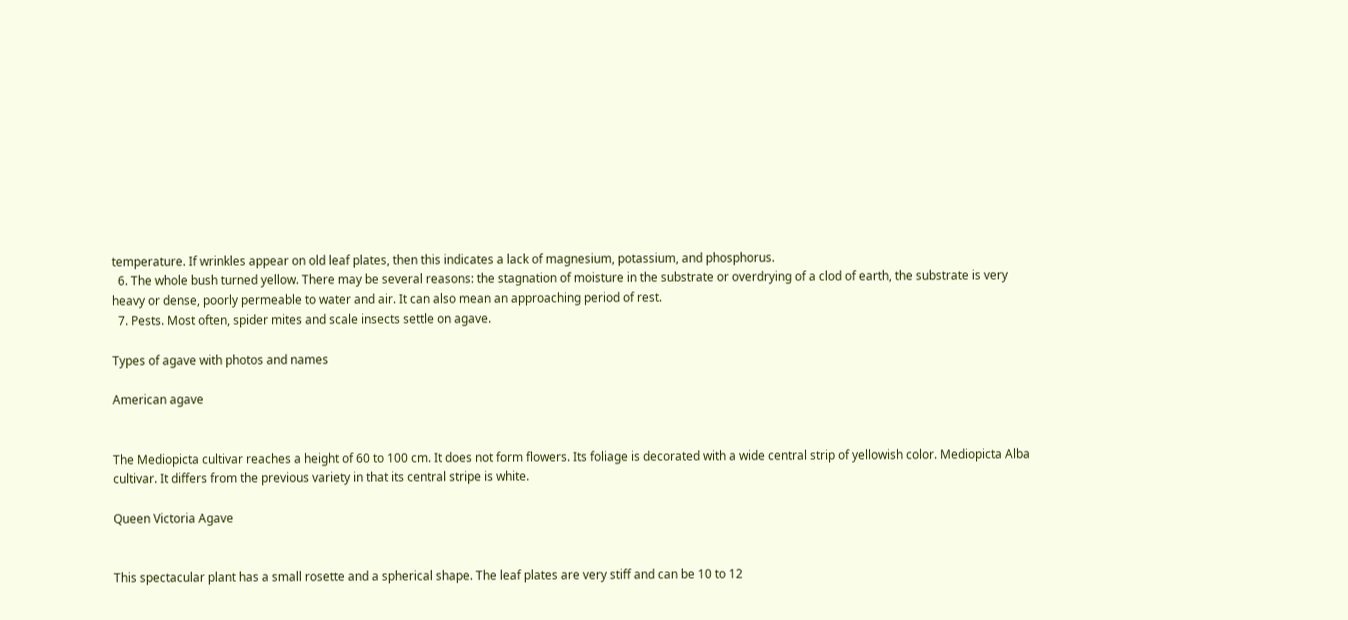temperature. If wrinkles appear on old leaf plates, then this indicates a lack of magnesium, potassium, and phosphorus.
  6. The whole bush turned yellow. There may be several reasons: the stagnation of moisture in the substrate or overdrying of a clod of earth, the substrate is very heavy or dense, poorly permeable to water and air. It can also mean an approaching period of rest.
  7. Pests. Most often, spider mites and scale insects settle on agave.

Types of agave with photos and names

American agave


The Mediopicta cultivar reaches a height of 60 to 100 cm. It does not form flowers. Its foliage is decorated with a wide central strip of yellowish color. Mediopicta Alba cultivar. It differs from the previous variety in that its central stripe is white.

Queen Victoria Agave


This spectacular plant has a small rosette and a spherical shape. The leaf plates are very stiff and can be 10 to 12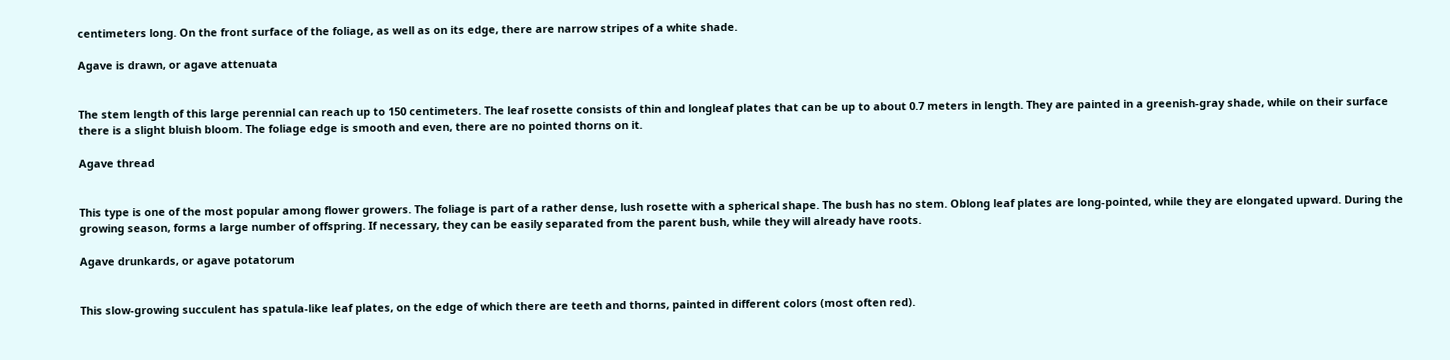centimeters long. On the front surface of the foliage, as well as on its edge, there are narrow stripes of a white shade.

Agave is drawn, or agave attenuata


The stem length of this large perennial can reach up to 150 centimeters. The leaf rosette consists of thin and longleaf plates that can be up to about 0.7 meters in length. They are painted in a greenish-gray shade, while on their surface there is a slight bluish bloom. The foliage edge is smooth and even, there are no pointed thorns on it.

Agave thread


This type is one of the most popular among flower growers. The foliage is part of a rather dense, lush rosette with a spherical shape. The bush has no stem. Oblong leaf plates are long-pointed, while they are elongated upward. During the growing season, forms a large number of offspring. If necessary, they can be easily separated from the parent bush, while they will already have roots.

Agave drunkards, or agave potatorum


This slow-growing succulent has spatula-like leaf plates, on the edge of which there are teeth and thorns, painted in different colors (most often red).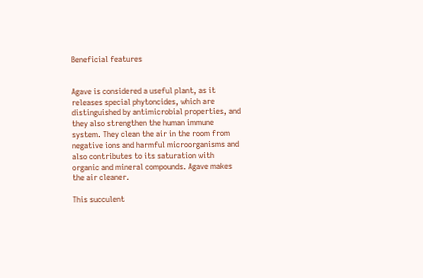Beneficial features


Agave is considered a useful plant, as it releases special phytoncides, which are distinguished by antimicrobial properties, and they also strengthen the human immune system. They clean the air in the room from negative ions and harmful microorganisms and also contributes to its saturation with organic and mineral compounds. Agave makes the air cleaner.

This succulent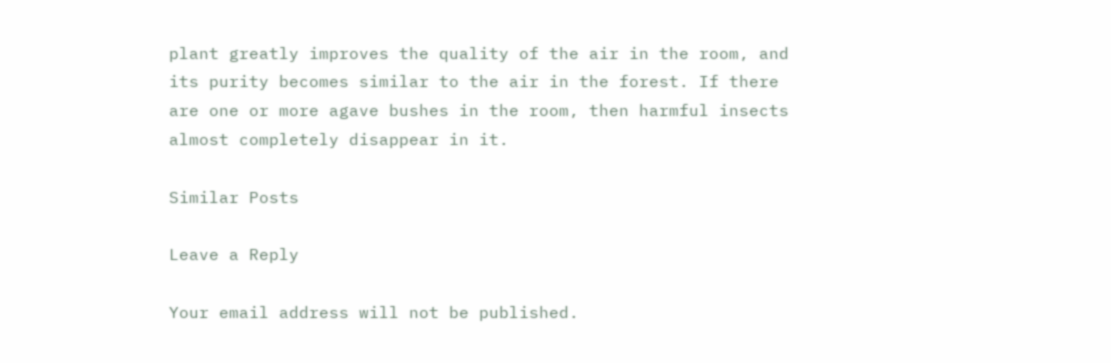plant greatly improves the quality of the air in the room, and its purity becomes similar to the air in the forest. If there are one or more agave bushes in the room, then harmful insects almost completely disappear in it.

Similar Posts

Leave a Reply

Your email address will not be published.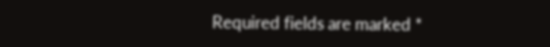Required fields are marked *